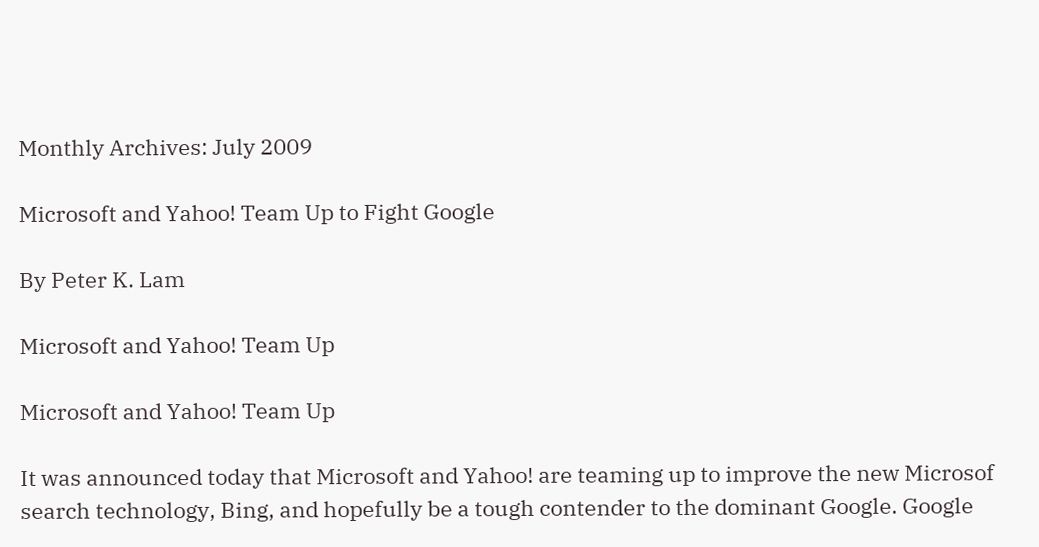Monthly Archives: July 2009

Microsoft and Yahoo! Team Up to Fight Google

By Peter K. Lam

Microsoft and Yahoo! Team Up

Microsoft and Yahoo! Team Up

It was announced today that Microsoft and Yahoo! are teaming up to improve the new Microsof search technology, Bing, and hopefully be a tough contender to the dominant Google. Google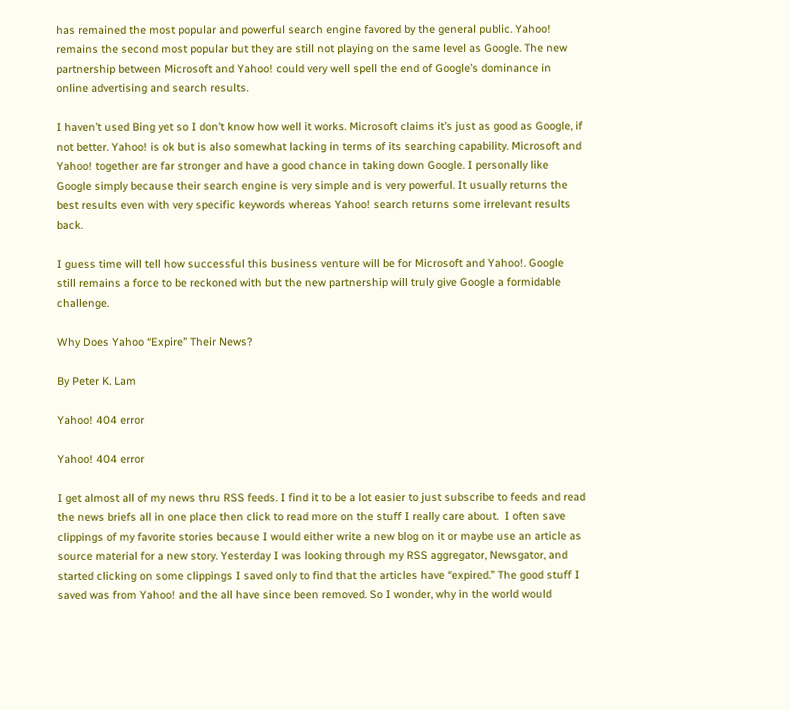has remained the most popular and powerful search engine favored by the general public. Yahoo! remains the second most popular but they are still not playing on the same level as Google. The new partnership between Microsoft and Yahoo! could very well spell the end of Google’s dominance in online advertising and search results.

I haven’t used Bing yet so I don’t know how well it works. Microsoft claims it’s just as good as Google, if not better. Yahoo! is ok but is also somewhat lacking in terms of its searching capability. Microsoft and Yahoo! together are far stronger and have a good chance in taking down Google. I personally like Google simply because their search engine is very simple and is very powerful. It usually returns the best results even with very specific keywords whereas Yahoo! search returns some irrelevant results back.

I guess time will tell how successful this business venture will be for Microsoft and Yahoo!. Google still remains a force to be reckoned with but the new partnership will truly give Google a formidable challenge.

Why Does Yahoo “Expire” Their News?

By Peter K. Lam

Yahoo! 404 error

Yahoo! 404 error

I get almost all of my news thru RSS feeds. I find it to be a lot easier to just subscribe to feeds and read the news briefs all in one place then click to read more on the stuff I really care about.  I often save clippings of my favorite stories because I would either write a new blog on it or maybe use an article as source material for a new story. Yesterday I was looking through my RSS aggregator, Newsgator, and started clicking on some clippings I saved only to find that the articles have “expired.” The good stuff I saved was from Yahoo! and the all have since been removed. So I wonder, why in the world would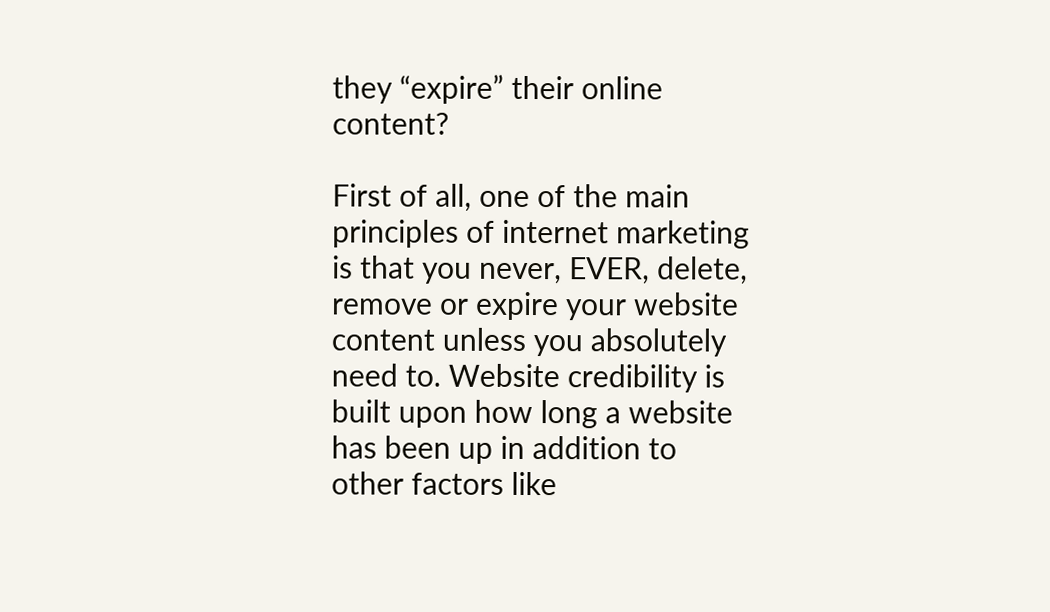they “expire” their online content?

First of all, one of the main principles of internet marketing is that you never, EVER, delete, remove or expire your website content unless you absolutely need to. Website credibility is built upon how long a website has been up in addition to other factors like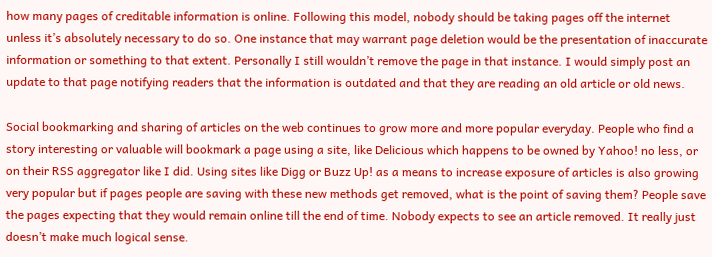how many pages of creditable information is online. Following this model, nobody should be taking pages off the internet unless it’s absolutely necessary to do so. One instance that may warrant page deletion would be the presentation of inaccurate information or something to that extent. Personally I still wouldn’t remove the page in that instance. I would simply post an update to that page notifying readers that the information is outdated and that they are reading an old article or old news.

Social bookmarking and sharing of articles on the web continues to grow more and more popular everyday. People who find a story interesting or valuable will bookmark a page using a site, like Delicious which happens to be owned by Yahoo! no less, or on their RSS aggregator like I did. Using sites like Digg or Buzz Up! as a means to increase exposure of articles is also growing very popular but if pages people are saving with these new methods get removed, what is the point of saving them? People save the pages expecting that they would remain online till the end of time. Nobody expects to see an article removed. It really just doesn’t make much logical sense.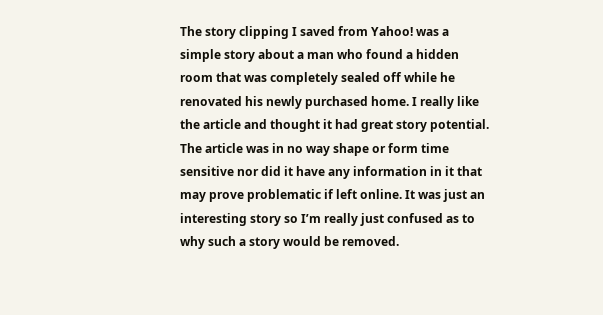The story clipping I saved from Yahoo! was a simple story about a man who found a hidden room that was completely sealed off while he renovated his newly purchased home. I really like the article and thought it had great story potential. The article was in no way shape or form time sensitive nor did it have any information in it that may prove problematic if left online. It was just an interesting story so I’m really just confused as to why such a story would be removed.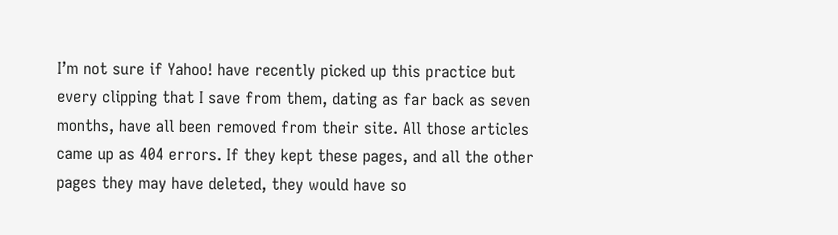I’m not sure if Yahoo! have recently picked up this practice but every clipping that I save from them, dating as far back as seven months, have all been removed from their site. All those articles came up as 404 errors. If they kept these pages, and all the other pages they may have deleted, they would have so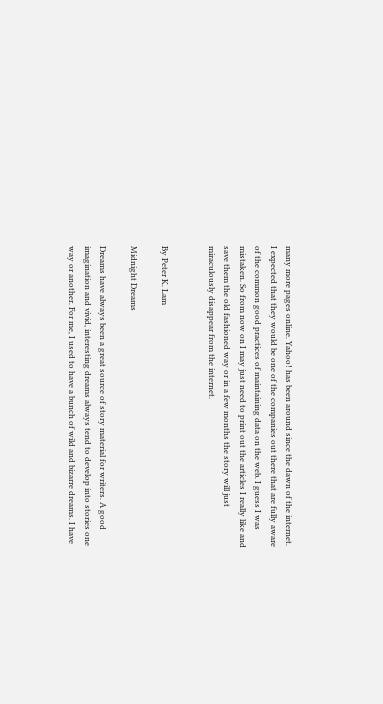many more pages online. Yahoo! has been around since the dawn of the internet. I expected that they would be one of the companies out there that are fully aware of the common good practices of maintaining data on the web. I guess I was mistaken. So from now on I may just need to print out the articles I really like and save them the old fashioned way or in a few months the story will just miraculously disappear from the internet.


By Peter K. Lam

Midnight Dreams

Dreams have always been a great source of story material for writers. A good imagination and vivid, interesting dreams always tend to develop into stories one way or another. For me, I used to have a bunch of wild and bizarre dreams. I have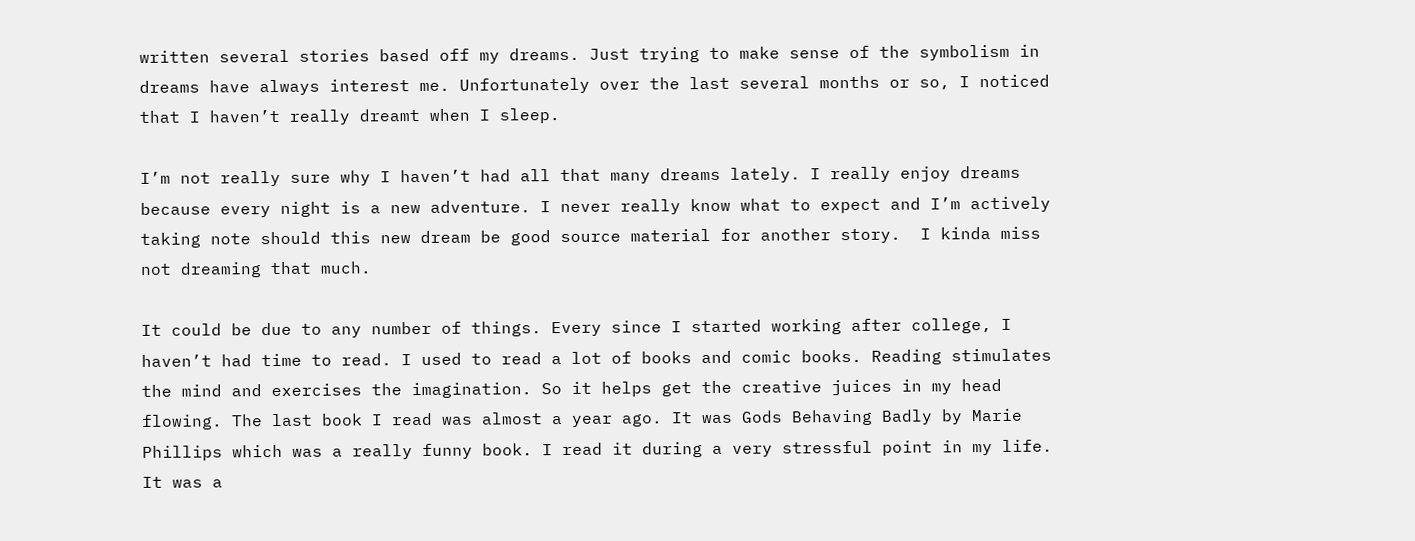written several stories based off my dreams. Just trying to make sense of the symbolism in dreams have always interest me. Unfortunately over the last several months or so, I noticed that I haven’t really dreamt when I sleep.

I’m not really sure why I haven’t had all that many dreams lately. I really enjoy dreams because every night is a new adventure. I never really know what to expect and I’m actively taking note should this new dream be good source material for another story.  I kinda miss not dreaming that much.

It could be due to any number of things. Every since I started working after college, I haven’t had time to read. I used to read a lot of books and comic books. Reading stimulates the mind and exercises the imagination. So it helps get the creative juices in my head flowing. The last book I read was almost a year ago. It was Gods Behaving Badly by Marie Phillips which was a really funny book. I read it during a very stressful point in my life. It was a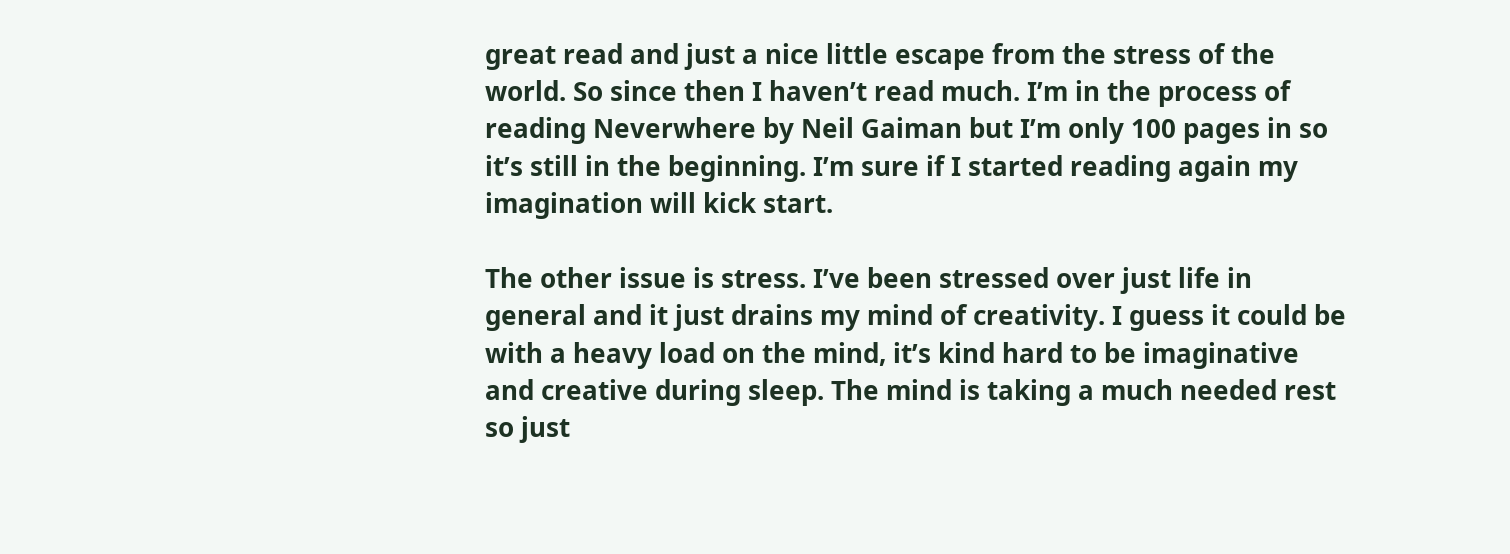great read and just a nice little escape from the stress of the world. So since then I haven’t read much. I’m in the process of reading Neverwhere by Neil Gaiman but I’m only 100 pages in so it’s still in the beginning. I’m sure if I started reading again my imagination will kick start.

The other issue is stress. I’ve been stressed over just life in general and it just drains my mind of creativity. I guess it could be with a heavy load on the mind, it’s kind hard to be imaginative and creative during sleep. The mind is taking a much needed rest so just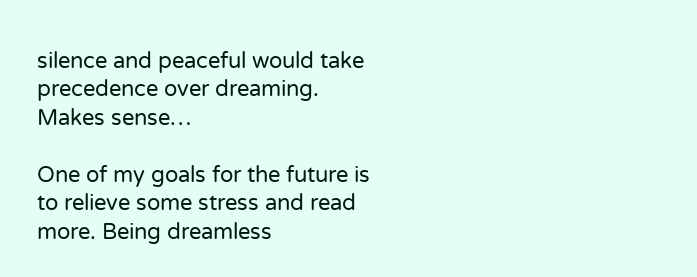silence and peaceful would take precedence over dreaming. Makes sense…

One of my goals for the future is to relieve some stress and read more. Being dreamless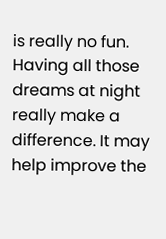is really no fun. Having all those dreams at night really make a difference. It may help improve the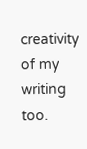creativity of my writing too.